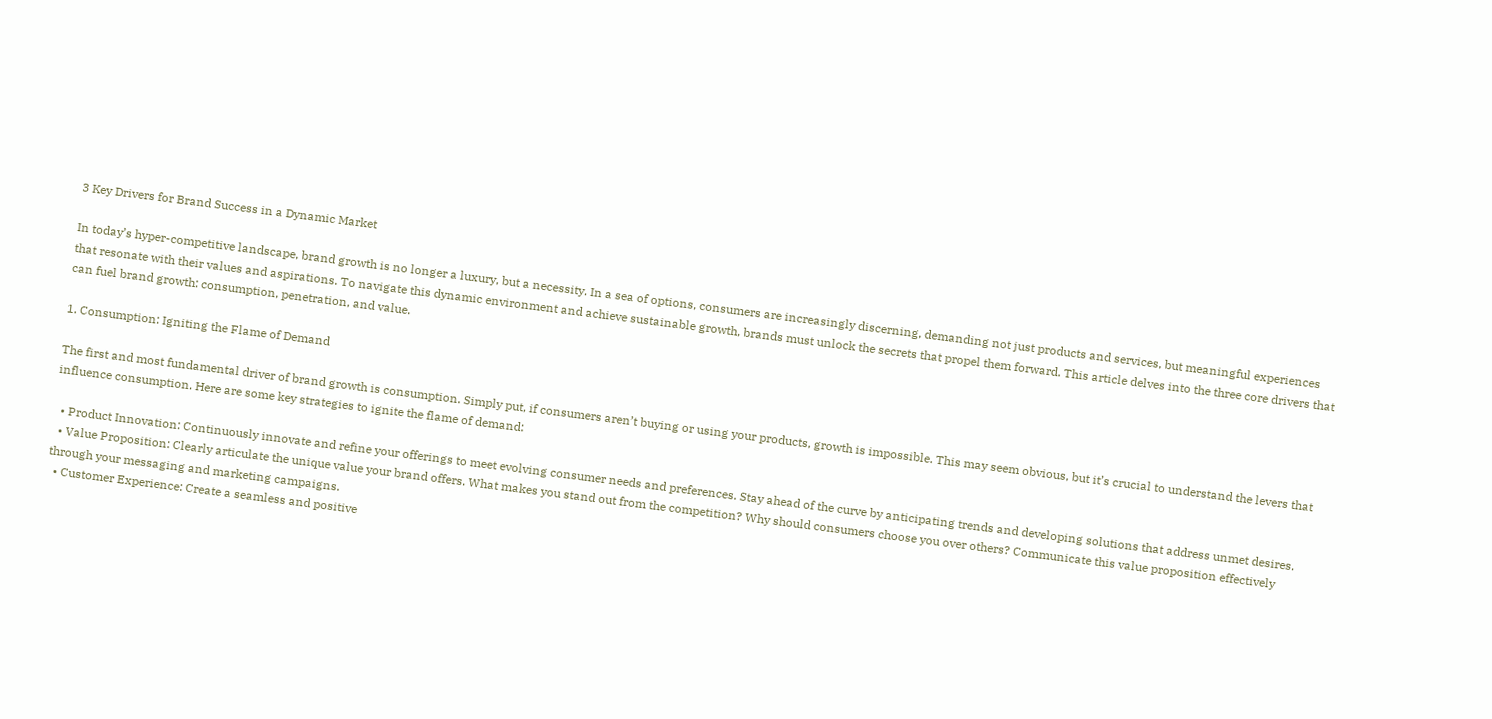3 Key Drivers for Brand Success in a Dynamic Market

In today’s hyper-competitive landscape, brand growth is no longer a luxury, but a necessity. In a sea of options, consumers are increasingly discerning, demanding not just products and services, but meaningful experiences that resonate with their values and aspirations. To navigate this dynamic environment and achieve sustainable growth, brands must unlock the secrets that propel them forward. This article delves into the three core drivers that can fuel brand growth: consumption, penetration, and value.

1. Consumption: Igniting the Flame of Demand

The first and most fundamental driver of brand growth is consumption. Simply put, if consumers aren’t buying or using your products, growth is impossible. This may seem obvious, but it’s crucial to understand the levers that influence consumption. Here are some key strategies to ignite the flame of demand:

  • Product Innovation: Continuously innovate and refine your offerings to meet evolving consumer needs and preferences. Stay ahead of the curve by anticipating trends and developing solutions that address unmet desires.
  • Value Proposition: Clearly articulate the unique value your brand offers. What makes you stand out from the competition? Why should consumers choose you over others? Communicate this value proposition effectively through your messaging and marketing campaigns.
  • Customer Experience: Create a seamless and positive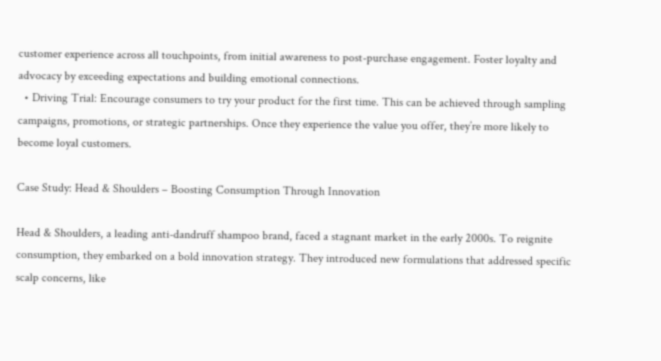customer experience across all touchpoints, from initial awareness to post-purchase engagement. Foster loyalty and advocacy by exceeding expectations and building emotional connections.
  • Driving Trial: Encourage consumers to try your product for the first time. This can be achieved through sampling campaigns, promotions, or strategic partnerships. Once they experience the value you offer, they’re more likely to become loyal customers.

Case Study: Head & Shoulders – Boosting Consumption Through Innovation

Head & Shoulders, a leading anti-dandruff shampoo brand, faced a stagnant market in the early 2000s. To reignite consumption, they embarked on a bold innovation strategy. They introduced new formulations that addressed specific scalp concerns, like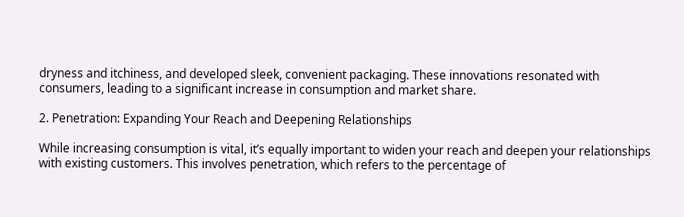dryness and itchiness, and developed sleek, convenient packaging. These innovations resonated with consumers, leading to a significant increase in consumption and market share.

2. Penetration: Expanding Your Reach and Deepening Relationships

While increasing consumption is vital, it’s equally important to widen your reach and deepen your relationships with existing customers. This involves penetration, which refers to the percentage of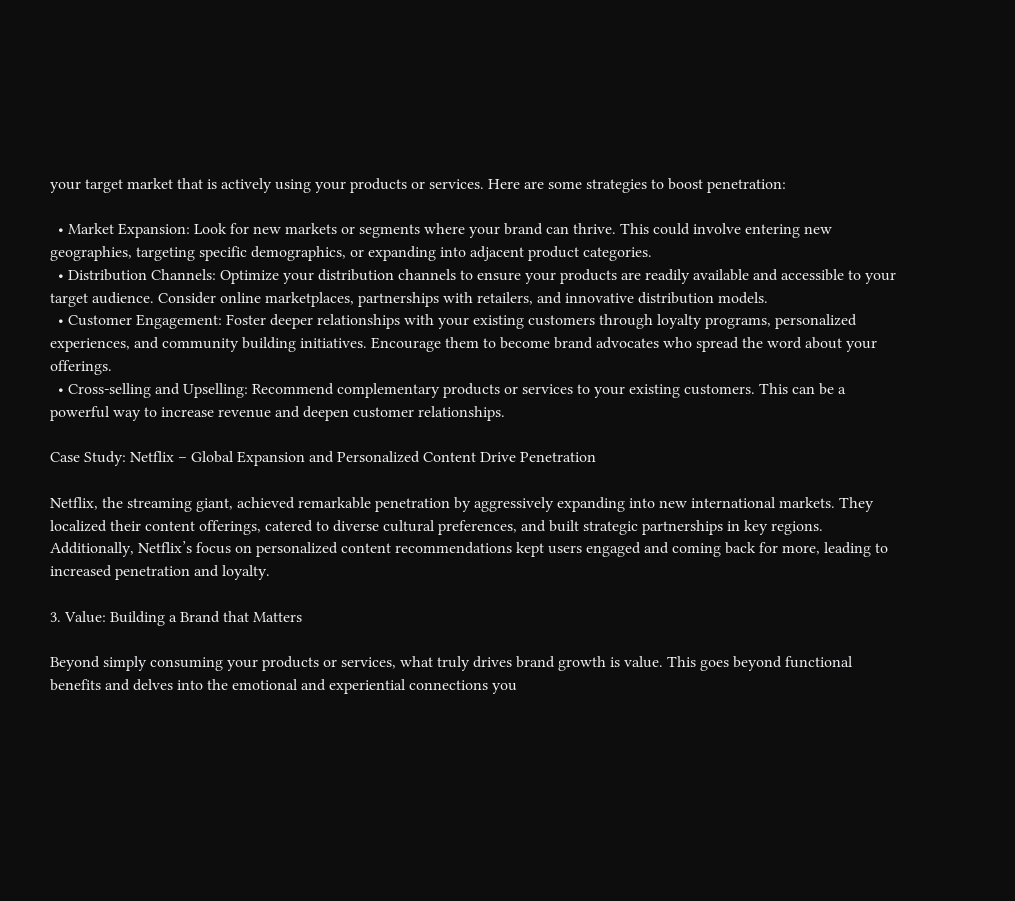your target market that is actively using your products or services. Here are some strategies to boost penetration:

  • Market Expansion: Look for new markets or segments where your brand can thrive. This could involve entering new geographies, targeting specific demographics, or expanding into adjacent product categories.
  • Distribution Channels: Optimize your distribution channels to ensure your products are readily available and accessible to your target audience. Consider online marketplaces, partnerships with retailers, and innovative distribution models.
  • Customer Engagement: Foster deeper relationships with your existing customers through loyalty programs, personalized experiences, and community building initiatives. Encourage them to become brand advocates who spread the word about your offerings.
  • Cross-selling and Upselling: Recommend complementary products or services to your existing customers. This can be a powerful way to increase revenue and deepen customer relationships.

Case Study: Netflix – Global Expansion and Personalized Content Drive Penetration

Netflix, the streaming giant, achieved remarkable penetration by aggressively expanding into new international markets. They localized their content offerings, catered to diverse cultural preferences, and built strategic partnerships in key regions. Additionally, Netflix’s focus on personalized content recommendations kept users engaged and coming back for more, leading to increased penetration and loyalty.

3. Value: Building a Brand that Matters

Beyond simply consuming your products or services, what truly drives brand growth is value. This goes beyond functional benefits and delves into the emotional and experiential connections you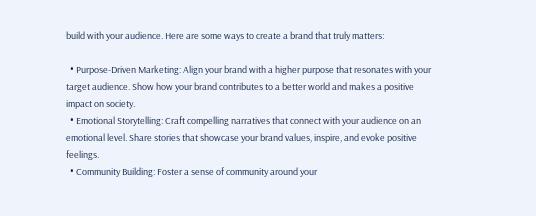build with your audience. Here are some ways to create a brand that truly matters:

  • Purpose-Driven Marketing: Align your brand with a higher purpose that resonates with your target audience. Show how your brand contributes to a better world and makes a positive impact on society.
  • Emotional Storytelling: Craft compelling narratives that connect with your audience on an emotional level. Share stories that showcase your brand values, inspire, and evoke positive feelings.
  • Community Building: Foster a sense of community around your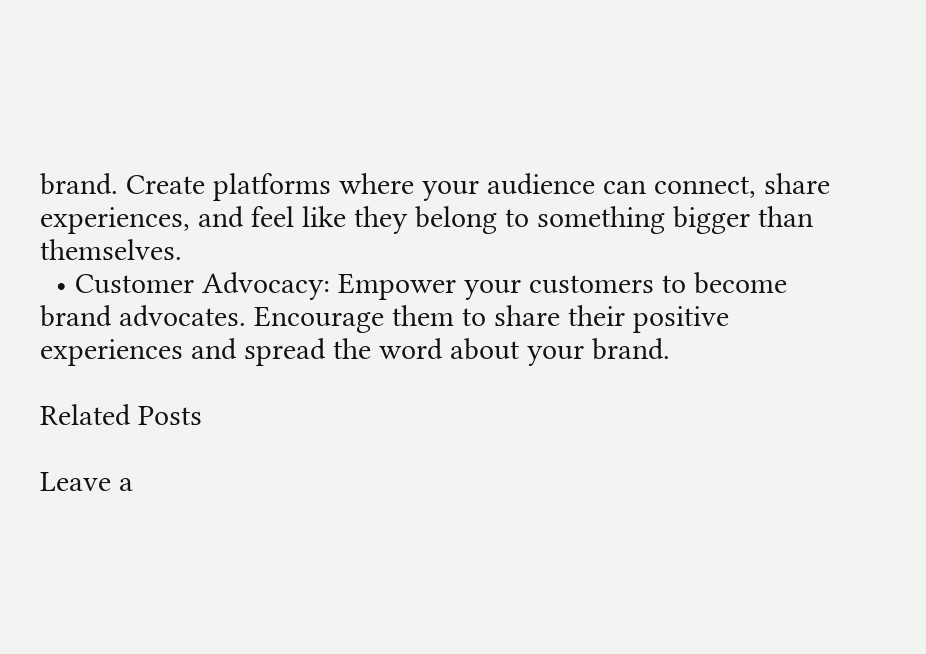brand. Create platforms where your audience can connect, share experiences, and feel like they belong to something bigger than themselves.
  • Customer Advocacy: Empower your customers to become brand advocates. Encourage them to share their positive experiences and spread the word about your brand.

Related Posts

Leave a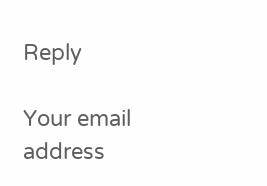Reply

Your email address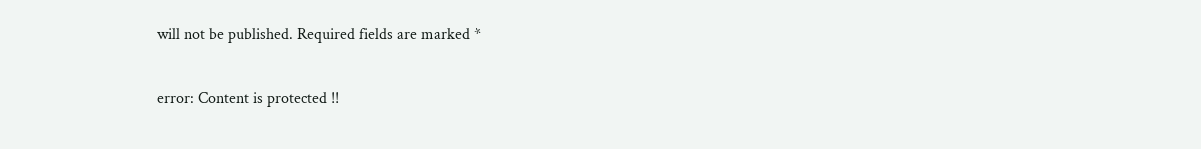will not be published. Required fields are marked *

error: Content is protected !!